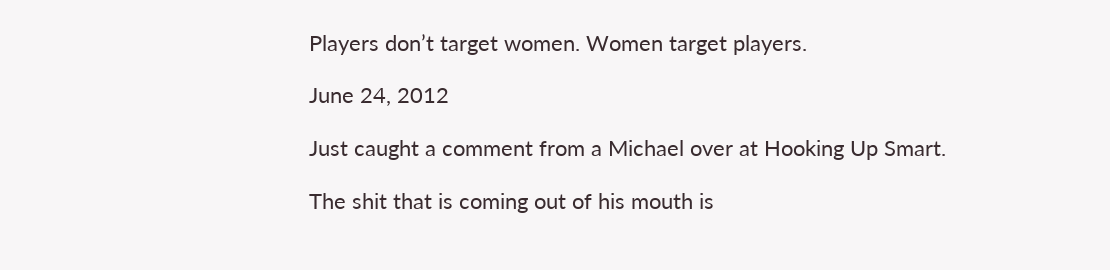Players don’t target women. Women target players.

June 24, 2012

Just caught a comment from a Michael over at Hooking Up Smart.

The shit that is coming out of his mouth is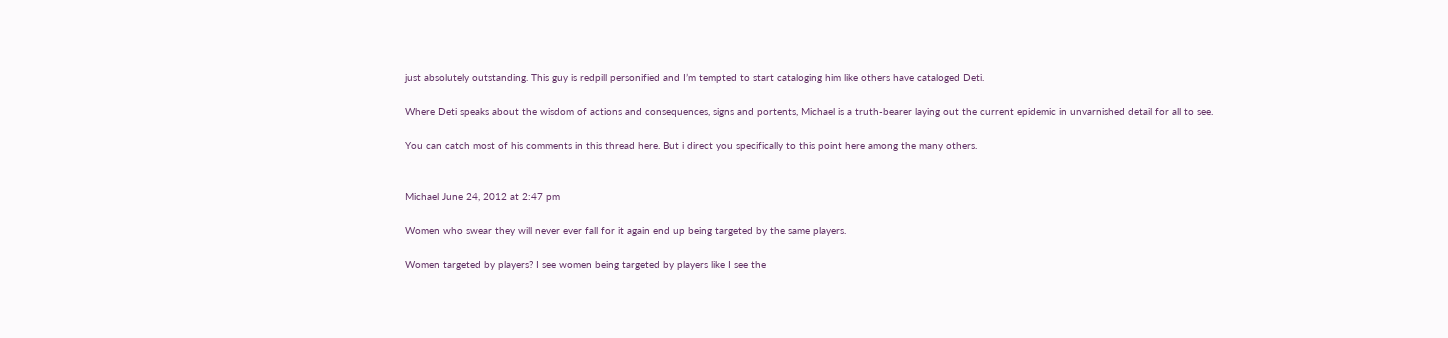just absolutely outstanding. This guy is redpill personified and I’m tempted to start cataloging him like others have cataloged Deti.

Where Deti speaks about the wisdom of actions and consequences, signs and portents, Michael is a truth-bearer laying out the current epidemic in unvarnished detail for all to see.

You can catch most of his comments in this thread here. But i direct you specifically to this point here among the many others.


Michael June 24, 2012 at 2:47 pm

Women who swear they will never ever fall for it again end up being targeted by the same players.

Women targeted by players? I see women being targeted by players like I see the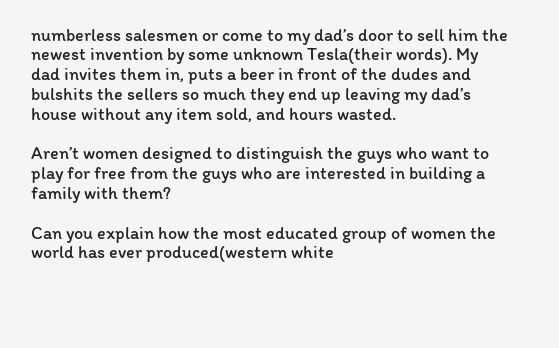numberless salesmen or come to my dad’s door to sell him the newest invention by some unknown Tesla(their words). My dad invites them in, puts a beer in front of the dudes and bulshits the sellers so much they end up leaving my dad’s house without any item sold, and hours wasted.

Aren’t women designed to distinguish the guys who want to play for free from the guys who are interested in building a family with them?

Can you explain how the most educated group of women the world has ever produced(western white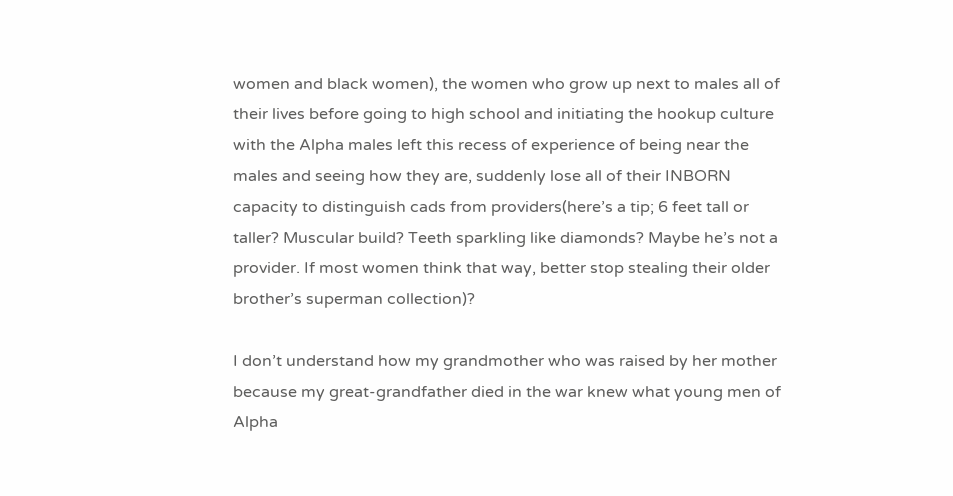women and black women), the women who grow up next to males all of their lives before going to high school and initiating the hookup culture with the Alpha males left this recess of experience of being near the males and seeing how they are, suddenly lose all of their INBORN capacity to distinguish cads from providers(here’s a tip; 6 feet tall or taller? Muscular build? Teeth sparkling like diamonds? Maybe he’s not a provider. If most women think that way, better stop stealing their older brother’s superman collection)?

I don’t understand how my grandmother who was raised by her mother because my great-grandfather died in the war knew what young men of Alpha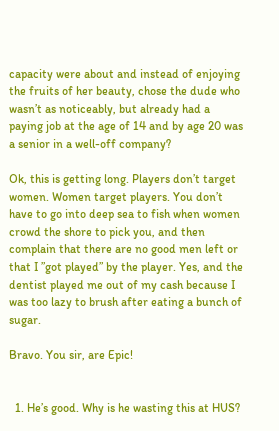capacity were about and instead of enjoying the fruits of her beauty, chose the dude who wasn’t as noticeably, but already had a paying job at the age of 14 and by age 20 was a senior in a well-off company?

Ok, this is getting long. Players don’t target women. Women target players. You don’t have to go into deep sea to fish when women crowd the shore to pick you, and then complain that there are no good men left or that I ”got played” by the player. Yes, and the dentist played me out of my cash because I was too lazy to brush after eating a bunch of sugar.

Bravo. You sir, are Epic!


  1. He’s good. Why is he wasting this at HUS?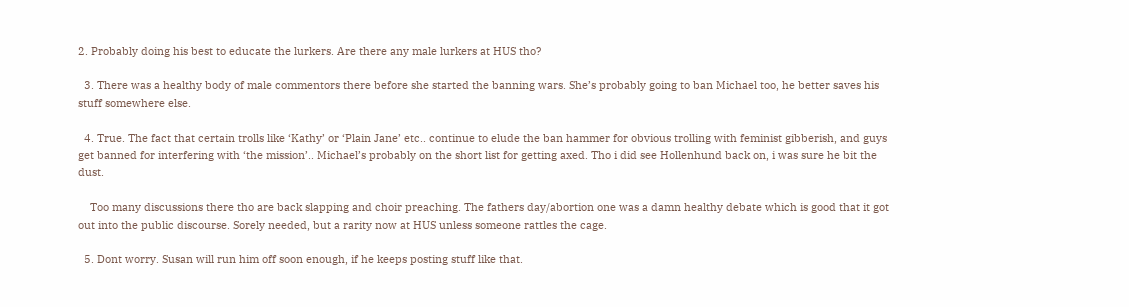2. Probably doing his best to educate the lurkers. Are there any male lurkers at HUS tho?

  3. There was a healthy body of male commentors there before she started the banning wars. She’s probably going to ban Michael too, he better saves his stuff somewhere else.

  4. True. The fact that certain trolls like ‘Kathy’ or ‘Plain Jane’ etc.. continue to elude the ban hammer for obvious trolling with feminist gibberish, and guys get banned for interfering with ‘the mission’.. Michael’s probably on the short list for getting axed. Tho i did see Hollenhund back on, i was sure he bit the dust.

    Too many discussions there tho are back slapping and choir preaching. The fathers day/abortion one was a damn healthy debate which is good that it got out into the public discourse. Sorely needed, but a rarity now at HUS unless someone rattles the cage.

  5. Dont worry. Susan will run him off soon enough, if he keeps posting stuff like that.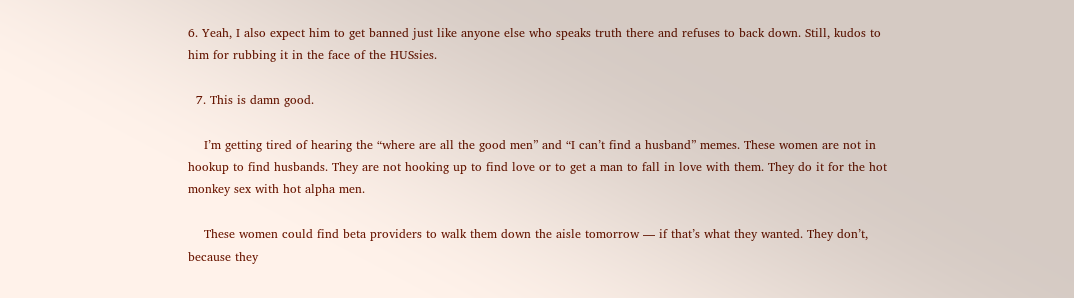6. Yeah, I also expect him to get banned just like anyone else who speaks truth there and refuses to back down. Still, kudos to him for rubbing it in the face of the HUSsies.

  7. This is damn good.

    I’m getting tired of hearing the “where are all the good men” and “I can’t find a husband” memes. These women are not in hookup to find husbands. They are not hooking up to find love or to get a man to fall in love with them. They do it for the hot monkey sex with hot alpha men.

    These women could find beta providers to walk them down the aisle tomorrow — if that’s what they wanted. They don’t, because they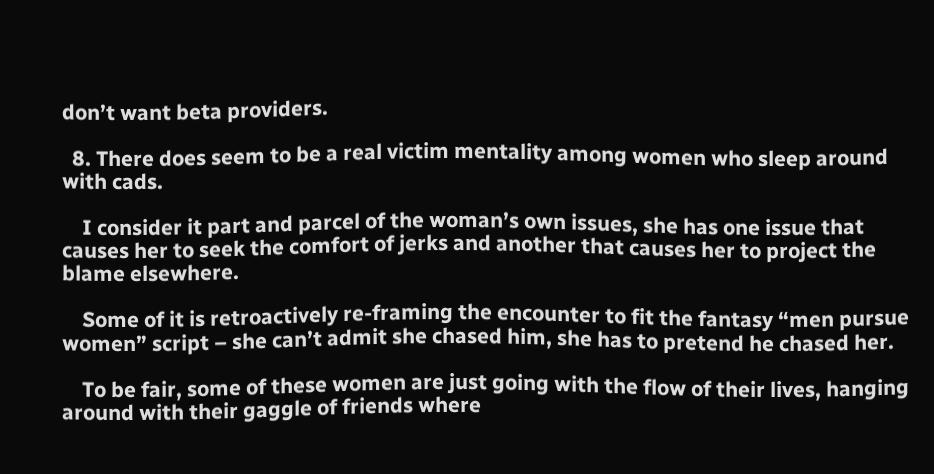don’t want beta providers.

  8. There does seem to be a real victim mentality among women who sleep around with cads.

    I consider it part and parcel of the woman’s own issues, she has one issue that causes her to seek the comfort of jerks and another that causes her to project the blame elsewhere.

    Some of it is retroactively re-framing the encounter to fit the fantasy “men pursue women” script – she can’t admit she chased him, she has to pretend he chased her.

    To be fair, some of these women are just going with the flow of their lives, hanging around with their gaggle of friends where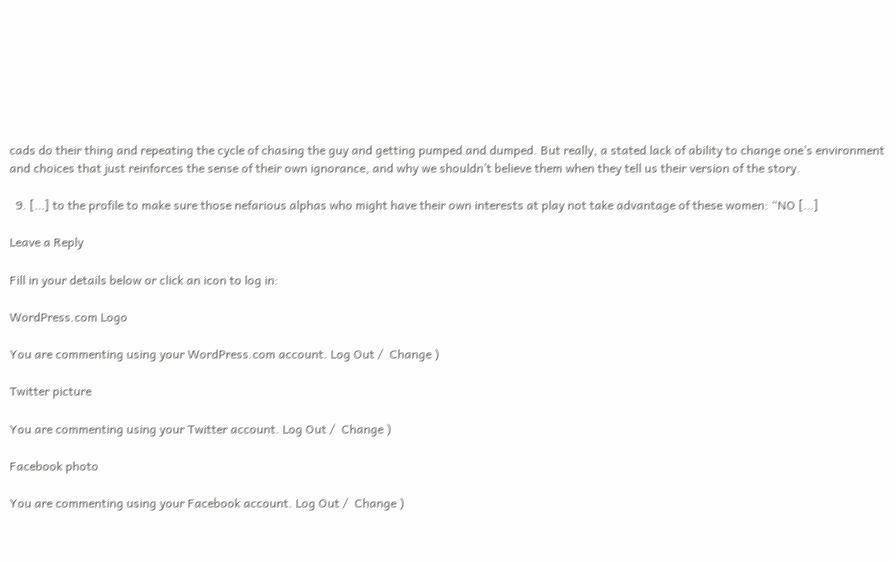cads do their thing and repeating the cycle of chasing the guy and getting pumped and dumped. But really, a stated lack of ability to change one’s environment and choices that just reinforces the sense of their own ignorance, and why we shouldn’t believe them when they tell us their version of the story.

  9. […] to the profile to make sure those nefarious alphas who might have their own interests at play not take advantage of these women: “NO […]

Leave a Reply

Fill in your details below or click an icon to log in:

WordPress.com Logo

You are commenting using your WordPress.com account. Log Out /  Change )

Twitter picture

You are commenting using your Twitter account. Log Out /  Change )

Facebook photo

You are commenting using your Facebook account. Log Out /  Change )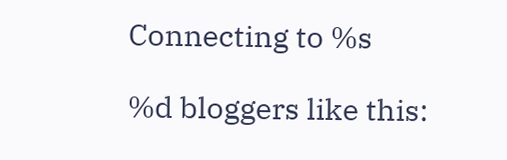Connecting to %s

%d bloggers like this: